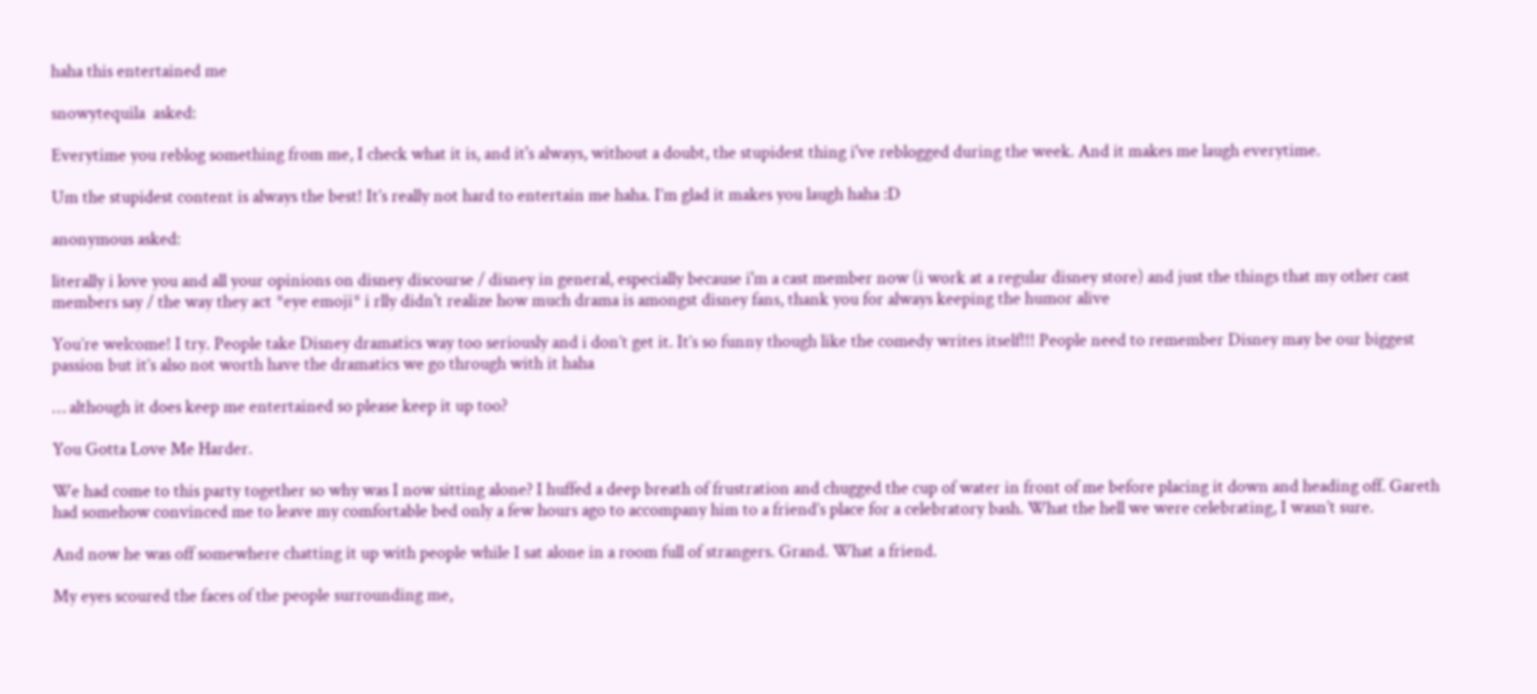haha this entertained me

snowytequila  asked:

Everytime you reblog something from me, I check what it is, and it's always, without a doubt, the stupidest thing i've reblogged during the week. And it makes me laugh everytime.

Um the stupidest content is always the best! It’s really not hard to entertain me haha. I’m glad it makes you laugh haha :D

anonymous asked:

literally i love you and all your opinions on disney discourse / disney in general, especially because i'm a cast member now (i work at a regular disney store) and just the things that my other cast members say / the way they act *eye emoji* i rlly didn't realize how much drama is amongst disney fans, thank you for always keeping the humor alive

You’re welcome! I try. People take Disney dramatics way too seriously and i don’t get it. It’s so funny though like the comedy writes itself!!! People need to remember Disney may be our biggest passion but it’s also not worth have the dramatics we go through with it haha

… although it does keep me entertained so please keep it up too?

You Gotta Love Me Harder.

We had come to this party together so why was I now sitting alone? I huffed a deep breath of frustration and chugged the cup of water in front of me before placing it down and heading off. Gareth had somehow convinced me to leave my comfortable bed only a few hours ago to accompany him to a friend’s place for a celebratory bash. What the hell we were celebrating, I wasn’t sure.

And now he was off somewhere chatting it up with people while I sat alone in a room full of strangers. Grand. What a friend.

My eyes scoured the faces of the people surrounding me,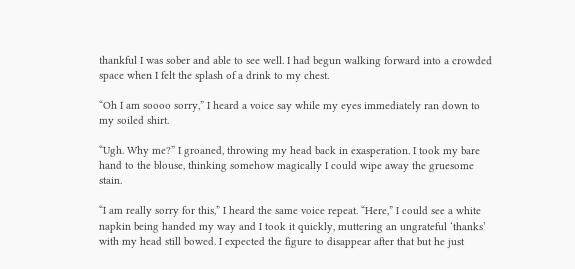thankful I was sober and able to see well. I had begun walking forward into a crowded space when I felt the splash of a drink to my chest.

“Oh I am soooo sorry,” I heard a voice say while my eyes immediately ran down to my soiled shirt.

“Ugh. Why me?” I groaned, throwing my head back in exasperation. I took my bare hand to the blouse, thinking somehow magically I could wipe away the gruesome stain.

“I am really sorry for this,” I heard the same voice repeat. “Here,” I could see a white napkin being handed my way and I took it quickly, muttering an ungrateful ‘thanks’ with my head still bowed. I expected the figure to disappear after that but he just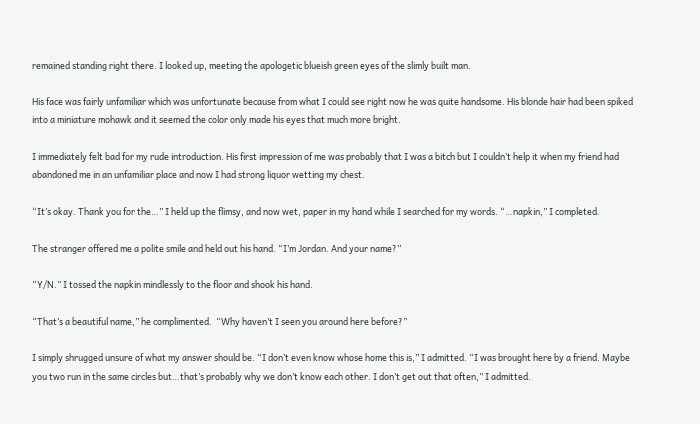remained standing right there. I looked up, meeting the apologetic blueish green eyes of the slimly built man.

His face was fairly unfamiliar which was unfortunate because from what I could see right now he was quite handsome. His blonde hair had been spiked into a miniature mohawk and it seemed the color only made his eyes that much more bright.

I immediately felt bad for my rude introduction. His first impression of me was probably that I was a bitch but I couldn’t help it when my friend had abandoned me in an unfamiliar place and now I had strong liquor wetting my chest.

“It’s okay. Thank you for the…” I held up the flimsy, and now wet, paper in my hand while I searched for my words. “…napkin,” I completed.

The stranger offered me a polite smile and held out his hand. “I’m Jordan. And your name?”

“Y/N.” I tossed the napkin mindlessly to the floor and shook his hand.

“That’s a beautiful name,” he complimented.  “Why haven’t I seen you around here before?”

I simply shrugged unsure of what my answer should be. “I don’t even know whose home this is,” I admitted. “I was brought here by a friend. Maybe you two run in the same circles but…that’s probably why we don’t know each other. I don’t get out that often,” I admitted.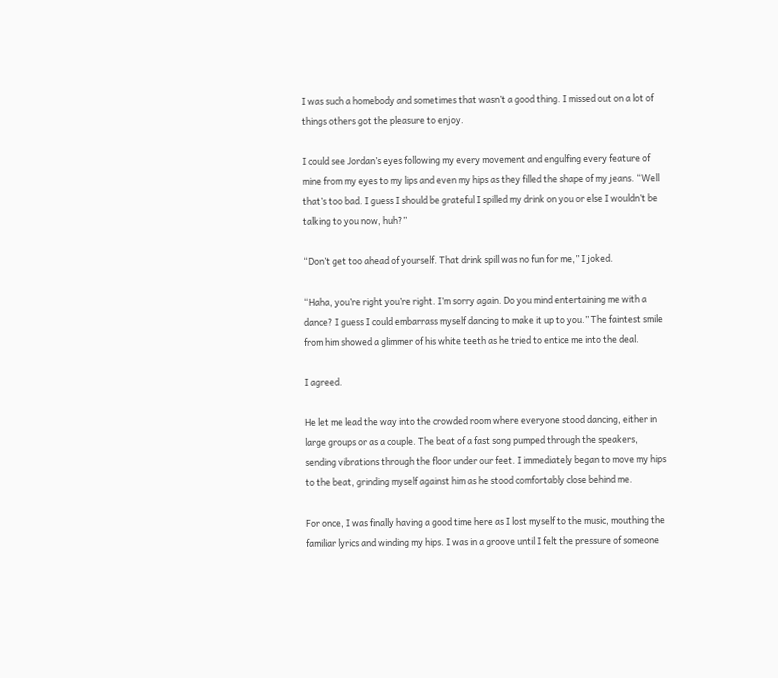I was such a homebody and sometimes that wasn’t a good thing. I missed out on a lot of things others got the pleasure to enjoy.

I could see Jordan’s eyes following my every movement and engulfing every feature of mine from my eyes to my lips and even my hips as they filled the shape of my jeans. “Well that’s too bad. I guess I should be grateful I spilled my drink on you or else I wouldn’t be talking to you now, huh?”

“Don’t get too ahead of yourself. That drink spill was no fun for me,” I joked.

“Haha, you’re right you’re right. I’m sorry again. Do you mind entertaining me with a dance? I guess I could embarrass myself dancing to make it up to you.” The faintest smile from him showed a glimmer of his white teeth as he tried to entice me into the deal.

I agreed.

He let me lead the way into the crowded room where everyone stood dancing, either in large groups or as a couple. The beat of a fast song pumped through the speakers, sending vibrations through the floor under our feet. I immediately began to move my hips to the beat, grinding myself against him as he stood comfortably close behind me.

For once, I was finally having a good time here as I lost myself to the music, mouthing the familiar lyrics and winding my hips. I was in a groove until I felt the pressure of someone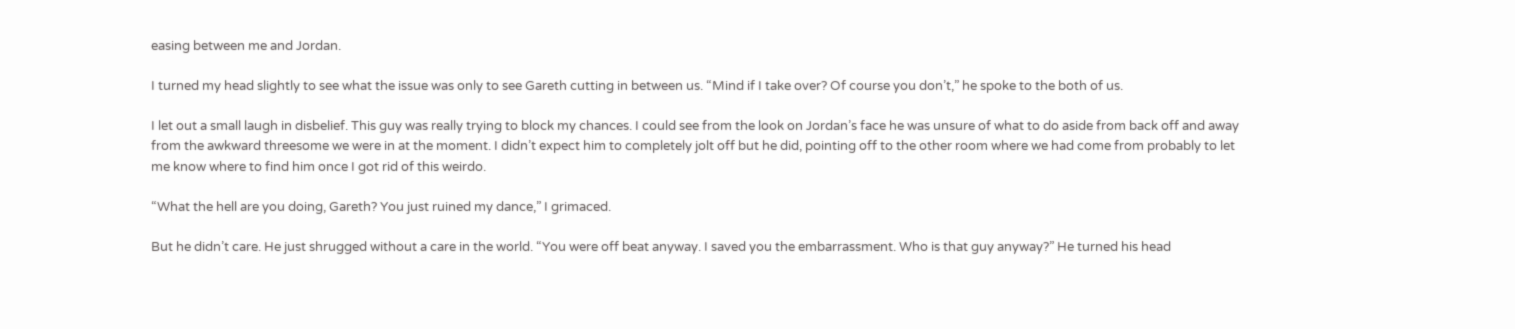easing between me and Jordan.

I turned my head slightly to see what the issue was only to see Gareth cutting in between us. “Mind if I take over? Of course you don’t,” he spoke to the both of us.

I let out a small laugh in disbelief. This guy was really trying to block my chances. I could see from the look on Jordan’s face he was unsure of what to do aside from back off and away from the awkward threesome we were in at the moment. I didn’t expect him to completely jolt off but he did, pointing off to the other room where we had come from probably to let me know where to find him once I got rid of this weirdo.

“What the hell are you doing, Gareth? You just ruined my dance,” I grimaced.

But he didn’t care. He just shrugged without a care in the world. “You were off beat anyway. I saved you the embarrassment. Who is that guy anyway?” He turned his head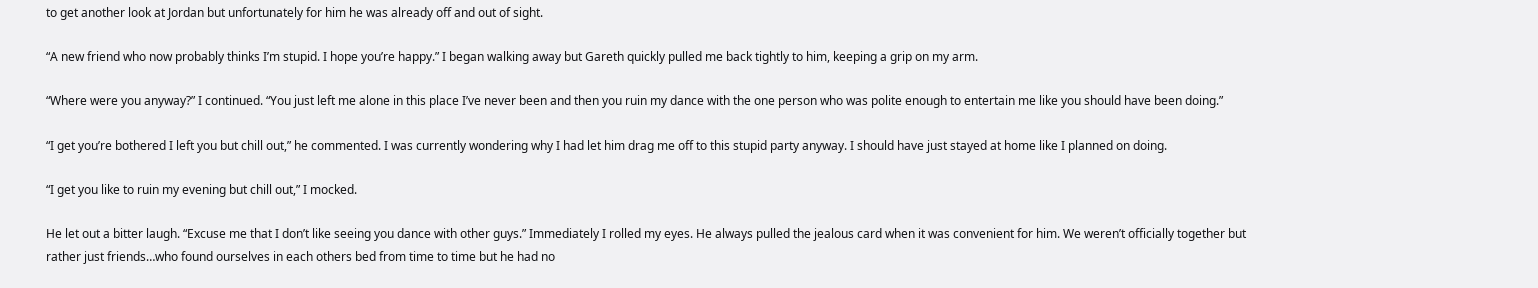to get another look at Jordan but unfortunately for him he was already off and out of sight.

“A new friend who now probably thinks I’m stupid. I hope you’re happy.” I began walking away but Gareth quickly pulled me back tightly to him, keeping a grip on my arm.

“Where were you anyway?” I continued. “You just left me alone in this place I’ve never been and then you ruin my dance with the one person who was polite enough to entertain me like you should have been doing.”

“I get you’re bothered I left you but chill out,” he commented. I was currently wondering why I had let him drag me off to this stupid party anyway. I should have just stayed at home like I planned on doing.

“I get you like to ruin my evening but chill out,” I mocked.

He let out a bitter laugh. “Excuse me that I don’t like seeing you dance with other guys.” Immediately I rolled my eyes. He always pulled the jealous card when it was convenient for him. We weren’t officially together but rather just friends…who found ourselves in each others bed from time to time but he had no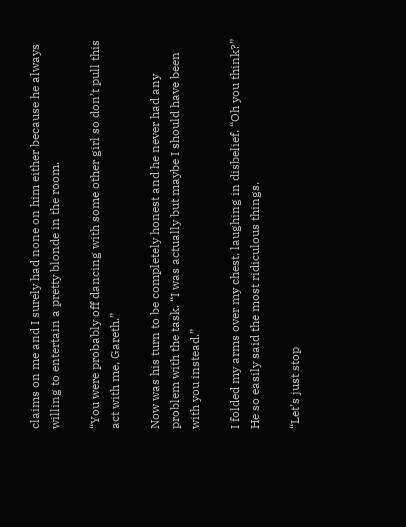claims on me and I surely had none on him either because he always willing to entertain a pretty blonde in the room.

“You were probably off dancing with some other girl so don’t pull this act with me, Gareth.”

Now was his turn to be completely honest and he never had any problem with the task. “I was actually but maybe I should have been with you instead.”

I folded my arms over my chest, laughing in disbelief. “Oh you think?” He so easily said the most ridiculous things.

“Let’s just stop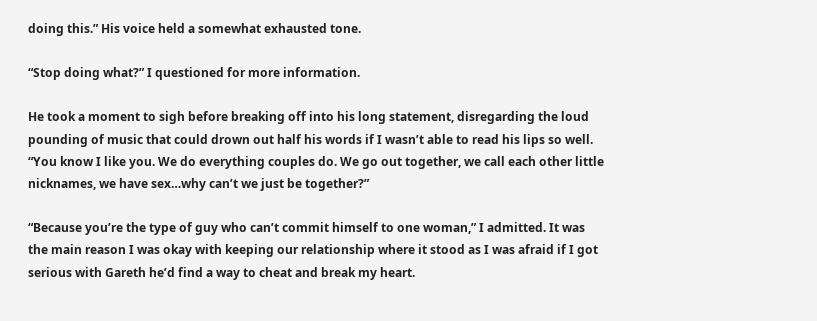doing this.” His voice held a somewhat exhausted tone.

“Stop doing what?” I questioned for more information.

He took a moment to sigh before breaking off into his long statement, disregarding the loud pounding of music that could drown out half his words if I wasn’t able to read his lips so well. “You know I like you. We do everything couples do. We go out together, we call each other little nicknames, we have sex…why can’t we just be together?”

“Because you’re the type of guy who can’t commit himself to one woman,” I admitted. It was the main reason I was okay with keeping our relationship where it stood as I was afraid if I got serious with Gareth he’d find a way to cheat and break my heart.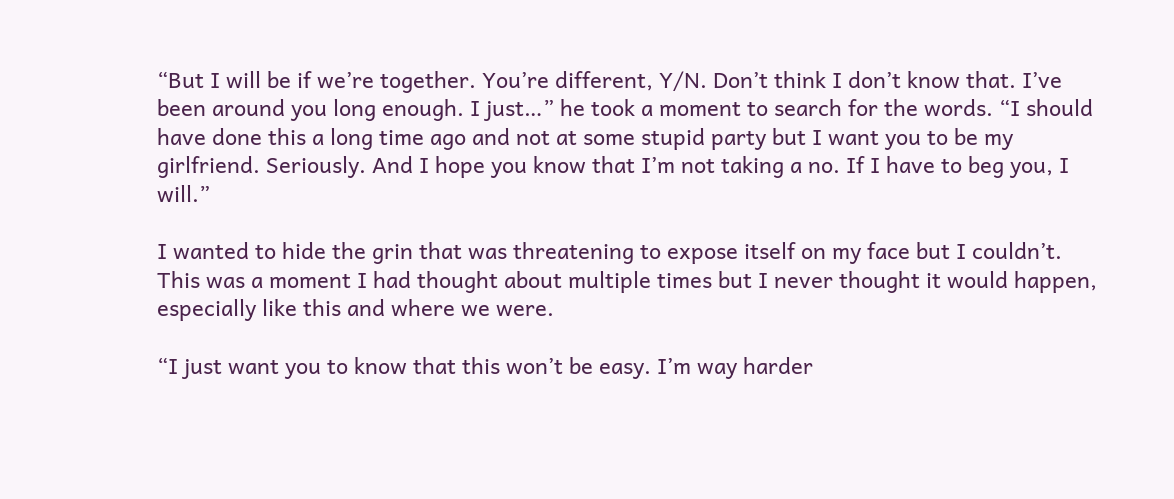“But I will be if we’re together. You’re different, Y/N. Don’t think I don’t know that. I’ve been around you long enough. I just…” he took a moment to search for the words. “I should have done this a long time ago and not at some stupid party but I want you to be my girlfriend. Seriously. And I hope you know that I’m not taking a no. If I have to beg you, I will.”

I wanted to hide the grin that was threatening to expose itself on my face but I couldn’t. This was a moment I had thought about multiple times but I never thought it would happen, especially like this and where we were.

“I just want you to know that this won’t be easy. I’m way harder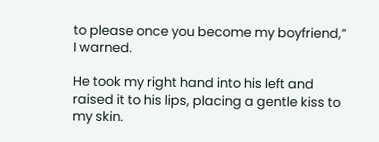to please once you become my boyfriend,” I warned.

He took my right hand into his left and raised it to his lips, placing a gentle kiss to my skin.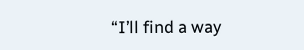“I’ll find a way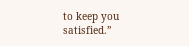to keep you satisfied.”